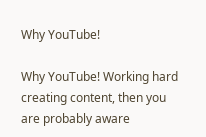Why YouTube!

Why YouTube! Working hard creating content, then you are probably aware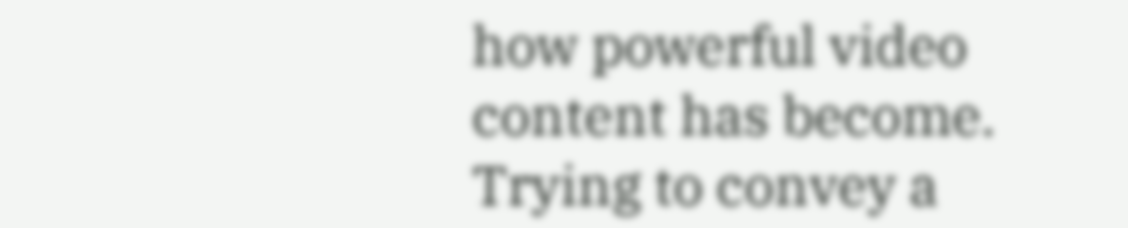how powerful video content has become. Trying to convey a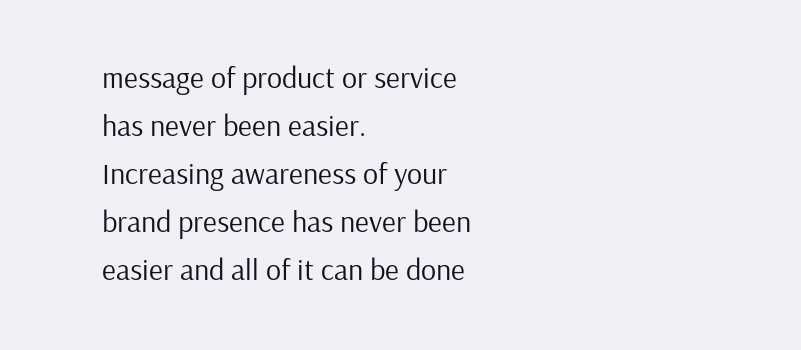message of product or service has never been easier. Increasing awareness of your brand presence has never been easier and all of it can be done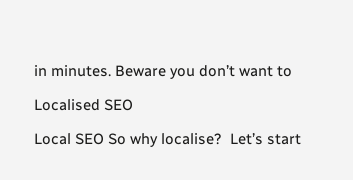in minutes. Beware you don’t want to

Localised SEO

Local SEO So why localise?  Let’s start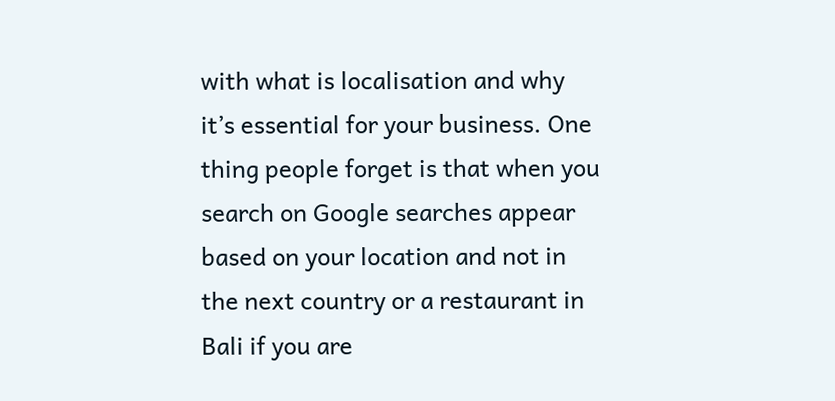with what is localisation and why it’s essential for your business. One thing people forget is that when you search on Google searches appear based on your location and not in the next country or a restaurant in Bali if you are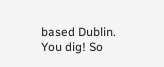based Dublin. You dig! So